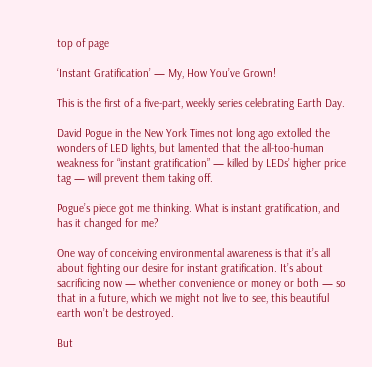top of page

‘Instant Gratification’ — My, How You’ve Grown!

This is the first of a five-part, weekly series celebrating Earth Day.

David Pogue in the New York Times not long ago extolled the wonders of LED lights, but lamented that the all-too-human weakness for “instant gratification” — killed by LEDs’ higher price tag — will prevent them taking off.

Pogue’s piece got me thinking. What is instant gratification, and has it changed for me?

One way of conceiving environmental awareness is that it’s all about fighting our desire for instant gratification. It’s about sacrificing now — whether convenience or money or both — so that in a future, which we might not live to see, this beautiful earth won’t be destroyed.

But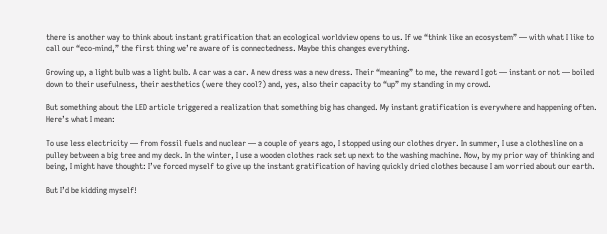there is another way to think about instant gratification that an ecological worldview opens to us. If we “think like an ecosystem” — with what I like to call our “eco-mind,” the first thing we’re aware of is connectedness. Maybe this changes everything.

Growing up, a light bulb was a light bulb. A car was a car. A new dress was a new dress. Their “meaning” to me, the reward I got — instant or not — boiled down to their usefulness, their aesthetics (were they cool?) and, yes, also their capacity to “up” my standing in my crowd.

But something about the LED article triggered a realization that something big has changed. My instant gratification is everywhere and happening often. Here’s what I mean:

To use less electricity — from fossil fuels and nuclear — a couple of years ago, I stopped using our clothes dryer. In summer, I use a clothesline on a pulley between a big tree and my deck. In the winter, I use a wooden clothes rack set up next to the washing machine. Now, by my prior way of thinking and being, I might have thought: I’ve forced myself to give up the instant gratification of having quickly dried clothes because I am worried about our earth.

But I’d be kidding myself!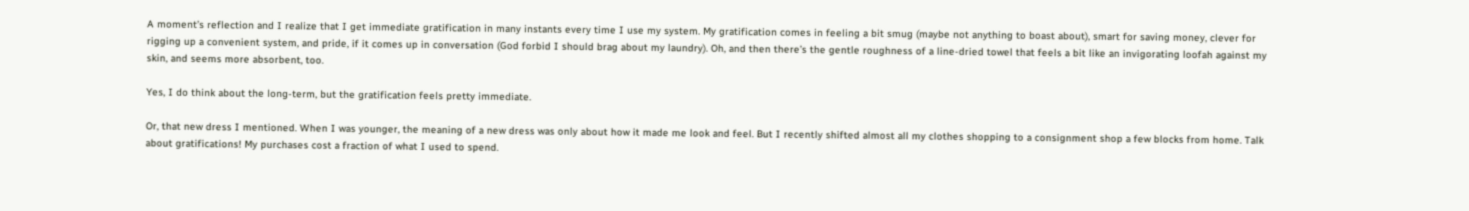A moment’s reflection and I realize that I get immediate gratification in many instants every time I use my system. My gratification comes in feeling a bit smug (maybe not anything to boast about), smart for saving money, clever for rigging up a convenient system, and pride, if it comes up in conversation (God forbid I should brag about my laundry). Oh, and then there’s the gentle roughness of a line-dried towel that feels a bit like an invigorating loofah against my skin, and seems more absorbent, too.

Yes, I do think about the long-term, but the gratification feels pretty immediate.

Or, that new dress I mentioned. When I was younger, the meaning of a new dress was only about how it made me look and feel. But I recently shifted almost all my clothes shopping to a consignment shop a few blocks from home. Talk about gratifications! My purchases cost a fraction of what I used to spend.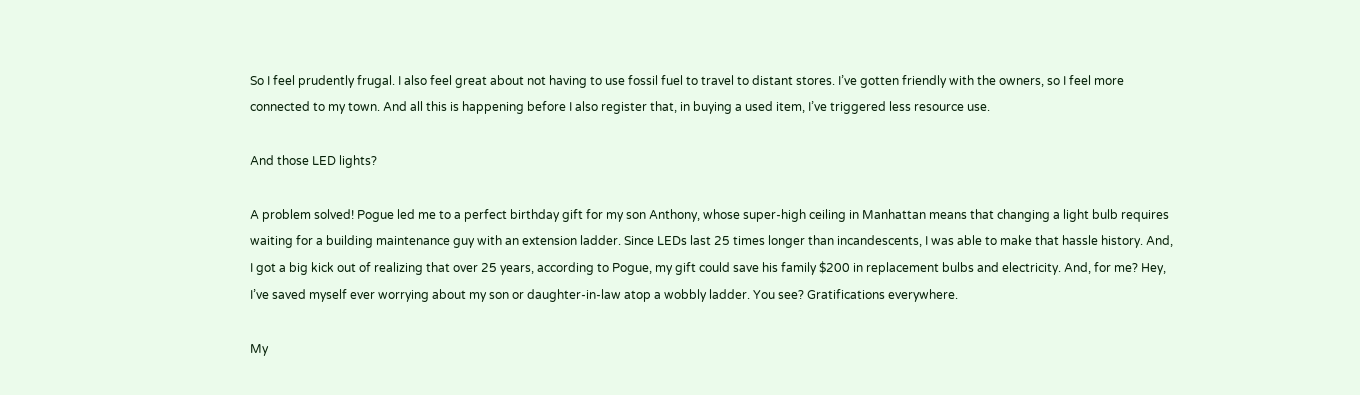So I feel prudently frugal. I also feel great about not having to use fossil fuel to travel to distant stores. I’ve gotten friendly with the owners, so I feel more connected to my town. And all this is happening before I also register that, in buying a used item, I’ve triggered less resource use.

And those LED lights?

A problem solved! Pogue led me to a perfect birthday gift for my son Anthony, whose super-high ceiling in Manhattan means that changing a light bulb requires waiting for a building maintenance guy with an extension ladder. Since LEDs last 25 times longer than incandescents, I was able to make that hassle history. And, I got a big kick out of realizing that over 25 years, according to Pogue, my gift could save his family $200 in replacement bulbs and electricity. And, for me? Hey, I’ve saved myself ever worrying about my son or daughter-in-law atop a wobbly ladder. You see? Gratifications everywhere.

My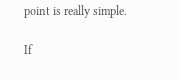point is really simple.

If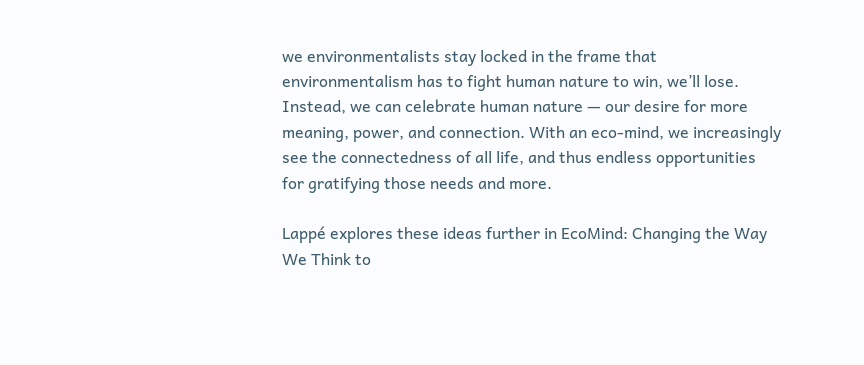we environmentalists stay locked in the frame that environmentalism has to fight human nature to win, we’ll lose. Instead, we can celebrate human nature — our desire for more meaning, power, and connection. With an eco-mind, we increasingly see the connectedness of all life, and thus endless opportunities for gratifying those needs and more.

Lappé explores these ideas further in EcoMind: Changing the Way We Think to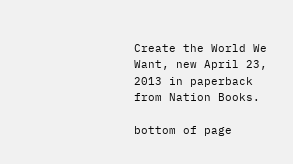Create the World We Want, new April 23, 2013 in paperback from Nation Books.

bottom of page